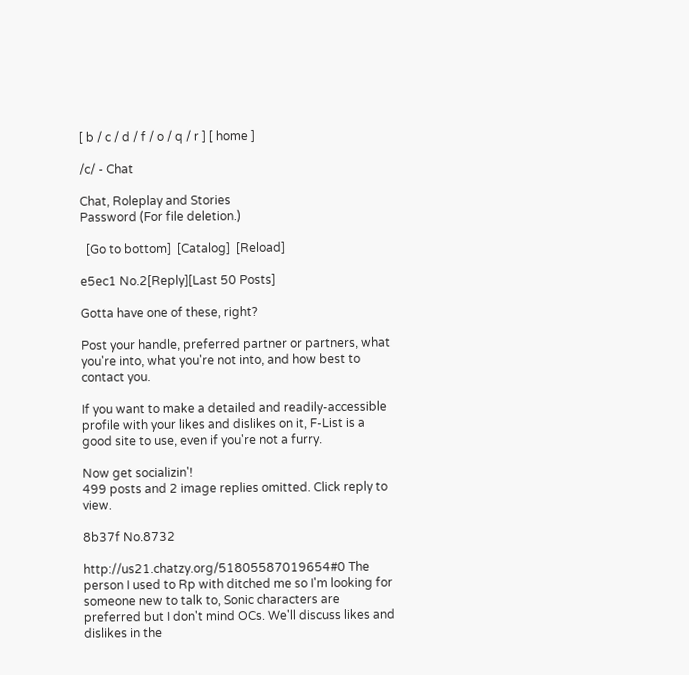[ b / c / d / f / o / q / r ] [ home ]

/c/ - Chat

Chat, Roleplay and Stories
Password (For file deletion.)

  [Go to bottom]  [Catalog]  [Reload]

e5ec1 No.2[Reply][Last 50 Posts]

Gotta have one of these, right?

Post your handle, preferred partner or partners, what you're into, what you're not into, and how best to contact you.

If you want to make a detailed and readily-accessible profile with your likes and dislikes on it, F-List is a good site to use, even if you're not a furry.

Now get socializin'!
499 posts and 2 image replies omitted. Click reply to view.

8b37f No.8732

http://us21.chatzy.org/51805587019654#0 The person I used to Rp with ditched me so I'm looking for someone new to talk to, Sonic characters are preferred but I don't mind OCs. We'll discuss likes and dislikes in the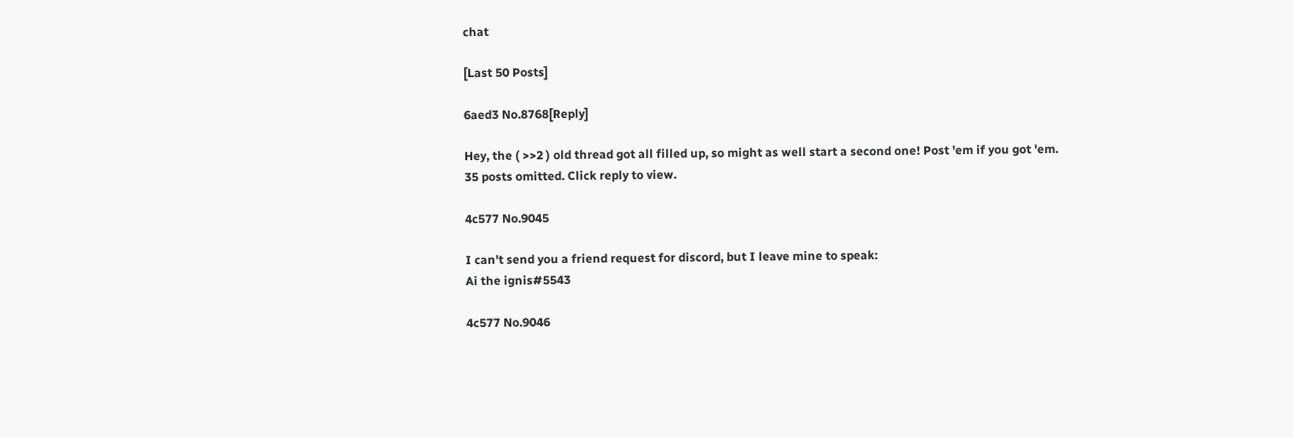chat

[Last 50 Posts]

6aed3 No.8768[Reply]

Hey, the ( >>2 ) old thread got all filled up, so might as well start a second one! Post 'em if you got 'em.
35 posts omitted. Click reply to view.

4c577 No.9045

I can't send you a friend request for discord, but I leave mine to speak:
Ai the ignis#5543

4c577 No.9046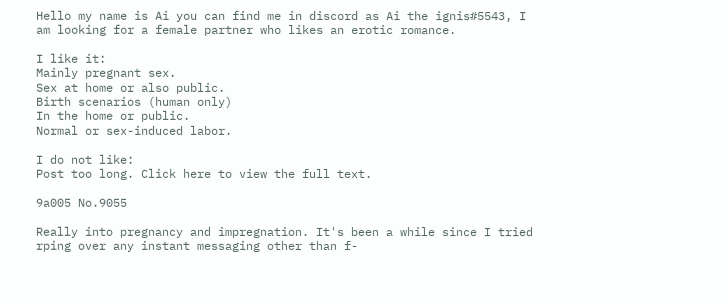Hello my name is Ai you can find me in discord as Ai the ignis#5543, I am looking for a female partner who likes an erotic romance.

I like it:
Mainly pregnant sex.
Sex at home or also public.
Birth scenarios (human only)
In the home or public.
Normal or sex-induced labor.

I do not like:
Post too long. Click here to view the full text.

9a005 No.9055

Really into pregnancy and impregnation. It's been a while since I tried rping over any instant messaging other than f-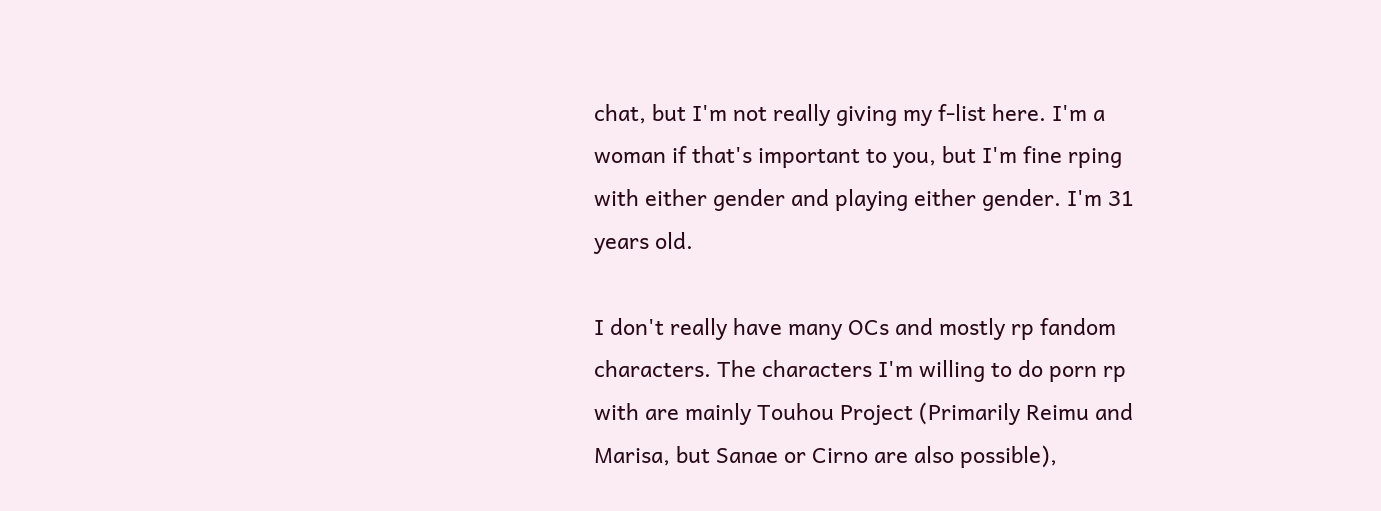chat, but I'm not really giving my f-list here. I'm a woman if that's important to you, but I'm fine rping with either gender and playing either gender. I'm 31 years old.

I don't really have many OCs and mostly rp fandom characters. The characters I'm willing to do porn rp with are mainly Touhou Project (Primarily Reimu and Marisa, but Sanae or Cirno are also possible),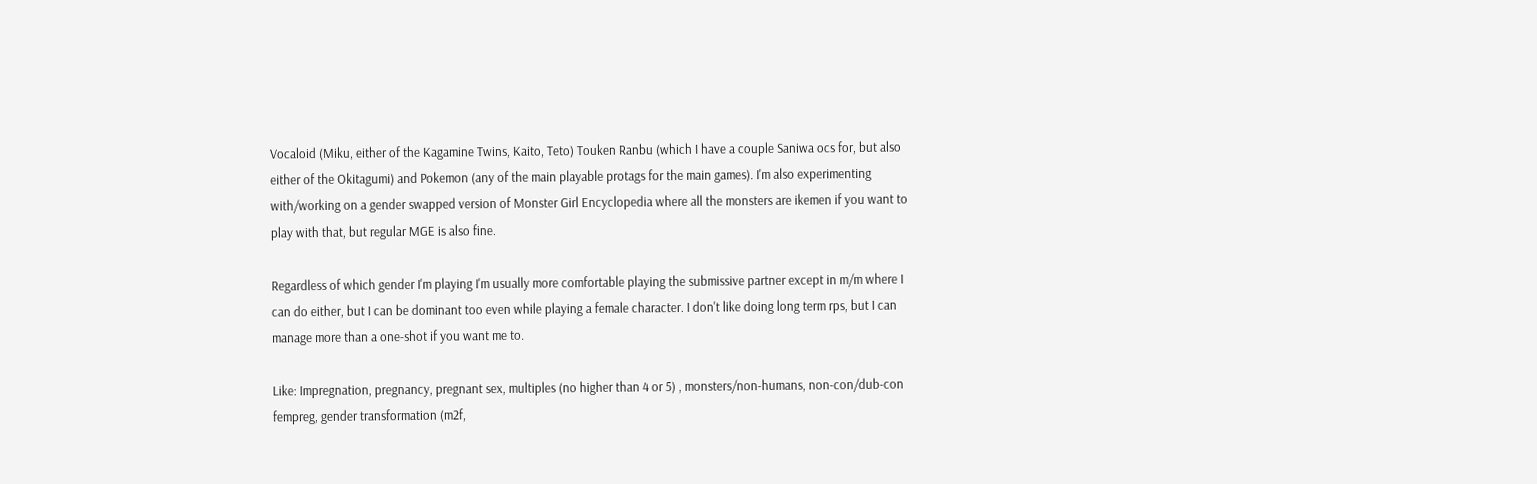Vocaloid (Miku, either of the Kagamine Twins, Kaito, Teto) Touken Ranbu (which I have a couple Saniwa ocs for, but also either of the Okitagumi) and Pokemon (any of the main playable protags for the main games). I'm also experimenting with/working on a gender swapped version of Monster Girl Encyclopedia where all the monsters are ikemen if you want to play with that, but regular MGE is also fine.

Regardless of which gender I'm playing I'm usually more comfortable playing the submissive partner except in m/m where I can do either, but I can be dominant too even while playing a female character. I don't like doing long term rps, but I can manage more than a one-shot if you want me to.

Like: Impregnation, pregnancy, pregnant sex, multiples (no higher than 4 or 5) , monsters/non-humans, non-con/dub-con fempreg, gender transformation (m2f,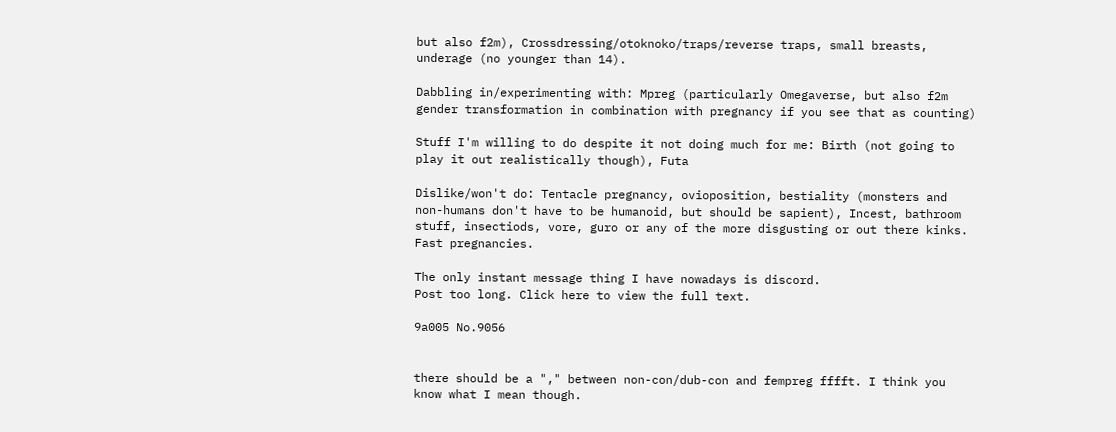but also f2m), Crossdressing/otoknoko/traps/reverse traps, small breasts, underage (no younger than 14).

Dabbling in/experimenting with: Mpreg (particularly Omegaverse, but also f2m gender transformation in combination with pregnancy if you see that as counting)

Stuff I'm willing to do despite it not doing much for me: Birth (not going to play it out realistically though), Futa

Dislike/won't do: Tentacle pregnancy, ovioposition, bestiality (monsters and non-humans don't have to be humanoid, but should be sapient), Incest, bathroom stuff, insectiods, vore, guro or any of the more disgusting or out there kinks. Fast pregnancies.

The only instant message thing I have nowadays is discord.
Post too long. Click here to view the full text.

9a005 No.9056


there should be a "," between non-con/dub-con and fempreg fffft. I think you know what I mean though.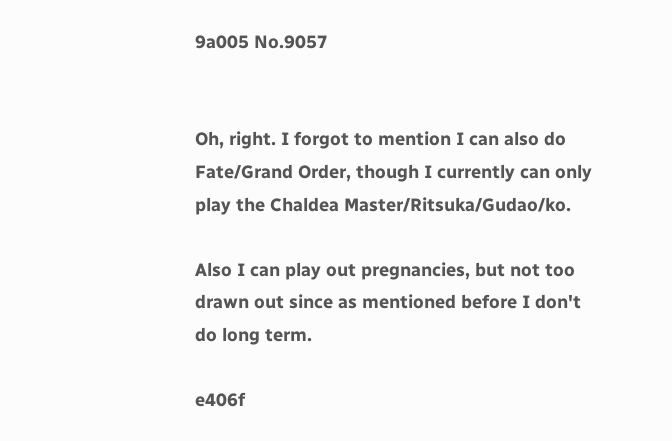9a005 No.9057


Oh, right. I forgot to mention I can also do Fate/Grand Order, though I currently can only play the Chaldea Master/Ritsuka/Gudao/ko.

Also I can play out pregnancies, but not too drawn out since as mentioned before I don't do long term.

e406f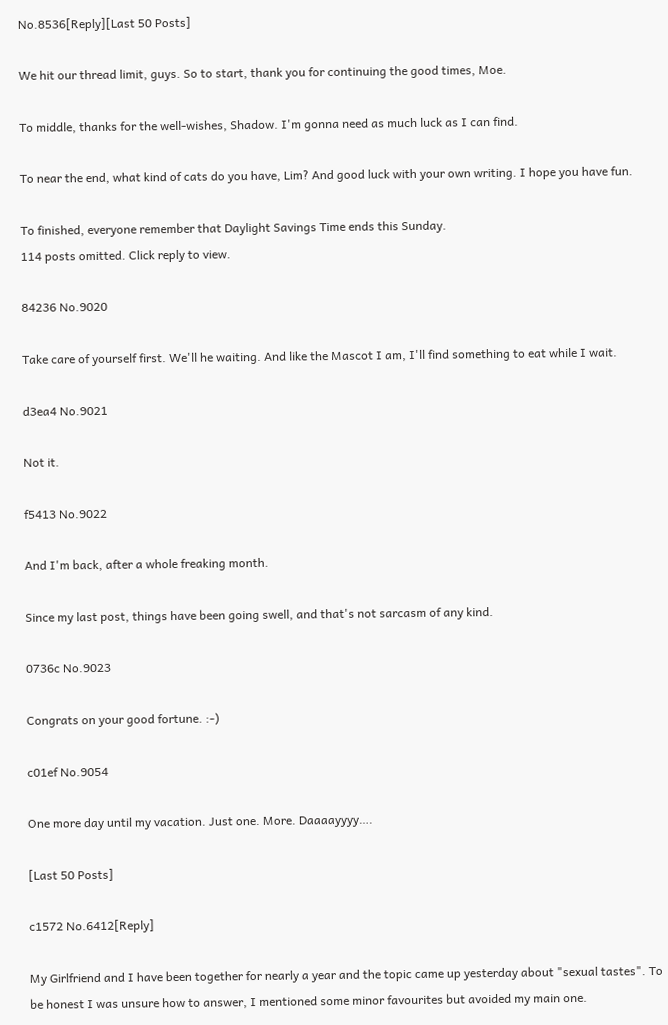No.8536[Reply][Last 50 Posts]

We hit our thread limit, guys. So to start, thank you for continuing the good times, Moe.

To middle, thanks for the well-wishes, Shadow. I'm gonna need as much luck as I can find.

To near the end, what kind of cats do you have, Lim? And good luck with your own writing. I hope you have fun.

To finished, everyone remember that Daylight Savings Time ends this Sunday.
114 posts omitted. Click reply to view.

84236 No.9020

Take care of yourself first. We'll he waiting. And like the Mascot I am, I'll find something to eat while I wait.

d3ea4 No.9021

Not it.

f5413 No.9022

And I'm back, after a whole freaking month.

Since my last post, things have been going swell, and that's not sarcasm of any kind.

0736c No.9023

Congrats on your good fortune. :-)

c01ef No.9054

One more day until my vacation. Just one. More. Daaaayyyy….

[Last 50 Posts]

c1572 No.6412[Reply]

My Girlfriend and I have been together for nearly a year and the topic came up yesterday about "sexual tastes". To be honest I was unsure how to answer, I mentioned some minor favourites but avoided my main one.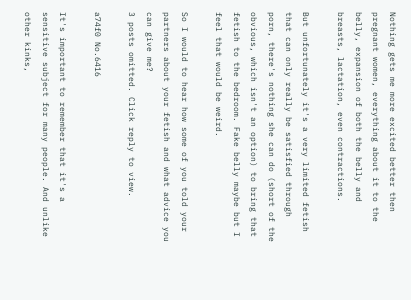Nothing gets me more excited better then pregnant women, everything about it to the belly, expansion of both the belly and breasts, lactation, even contractions.

But unfortunately it's a very limited fetish that can only really be satisfied through porn, there's nothing she can do (short of the obvious, which isn't an option) to bring that fetish to the bedroom. Fake belly maybe but I feel that would be weird.

So I would to hear how some of you told your partners about your fetish and what advice you can give me?
3 posts omitted. Click reply to view.

a74f0 No.6416

It's important to remember that it's a sensitive subject for many people. And unlike other kinks,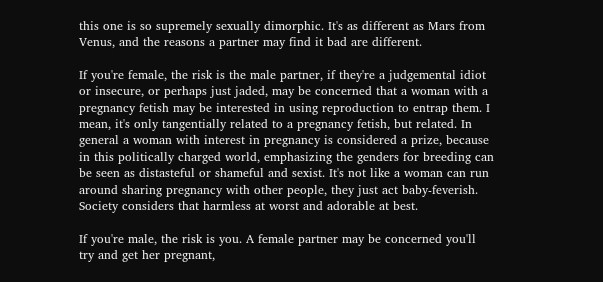this one is so supremely sexually dimorphic. It's as different as Mars from Venus, and the reasons a partner may find it bad are different.

If you're female, the risk is the male partner, if they're a judgemental idiot or insecure, or perhaps just jaded, may be concerned that a woman with a pregnancy fetish may be interested in using reproduction to entrap them. I mean, it's only tangentially related to a pregnancy fetish, but related. In general a woman with interest in pregnancy is considered a prize, because in this politically charged world, emphasizing the genders for breeding can be seen as distasteful or shameful and sexist. It's not like a woman can run around sharing pregnancy with other people, they just act baby-feverish. Society considers that harmless at worst and adorable at best.

If you're male, the risk is you. A female partner may be concerned you'll try and get her pregnant,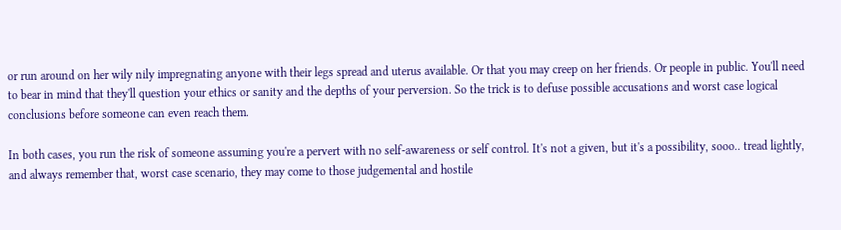or run around on her wily nily impregnating anyone with their legs spread and uterus available. Or that you may creep on her friends. Or people in public. You'll need to bear in mind that they'll question your ethics or sanity and the depths of your perversion. So the trick is to defuse possible accusations and worst case logical conclusions before someone can even reach them.

In both cases, you run the risk of someone assuming you're a pervert with no self-awareness or self control. It's not a given, but it's a possibility, sooo.. tread lightly, and always remember that, worst case scenario, they may come to those judgemental and hostile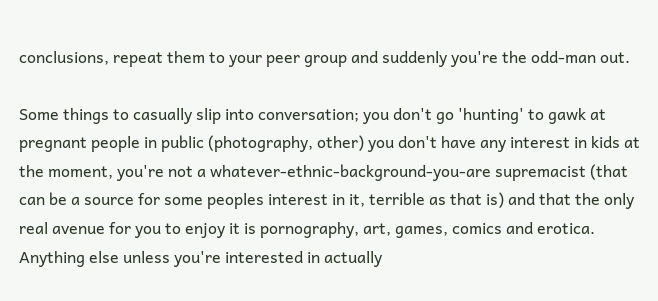conclusions, repeat them to your peer group and suddenly you're the odd-man out.

Some things to casually slip into conversation; you don't go 'hunting' to gawk at pregnant people in public (photography, other) you don't have any interest in kids at the moment, you're not a whatever-ethnic-background-you-are supremacist (that can be a source for some peoples interest in it, terrible as that is) and that the only real avenue for you to enjoy it is pornography, art, games, comics and erotica. Anything else unless you're interested in actually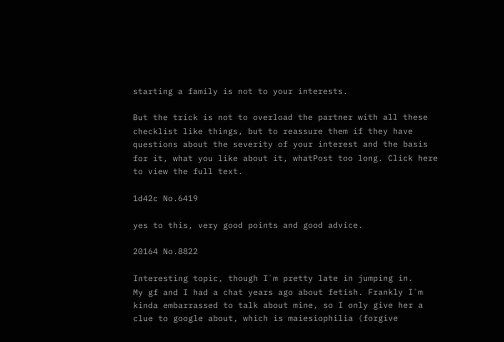starting a family is not to your interests.

But the trick is not to overload the partner with all these checklist like things, but to reassure them if they have questions about the severity of your interest and the basis for it, what you like about it, whatPost too long. Click here to view the full text.

1d42c No.6419

yes to this, very good points and good advice.

20164 No.8822

Interesting topic, though I`m pretty late in jumping in.
My gf and I had a chat years ago about fetish. Frankly I`m kinda embarrassed to talk about mine, so I only give her a clue to google about, which is maiesiophilia (forgive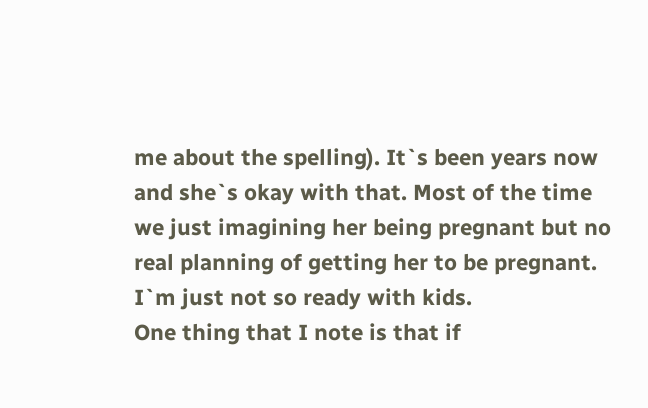me about the spelling). It`s been years now and she`s okay with that. Most of the time we just imagining her being pregnant but no real planning of getting her to be pregnant. I`m just not so ready with kids.
One thing that I note is that if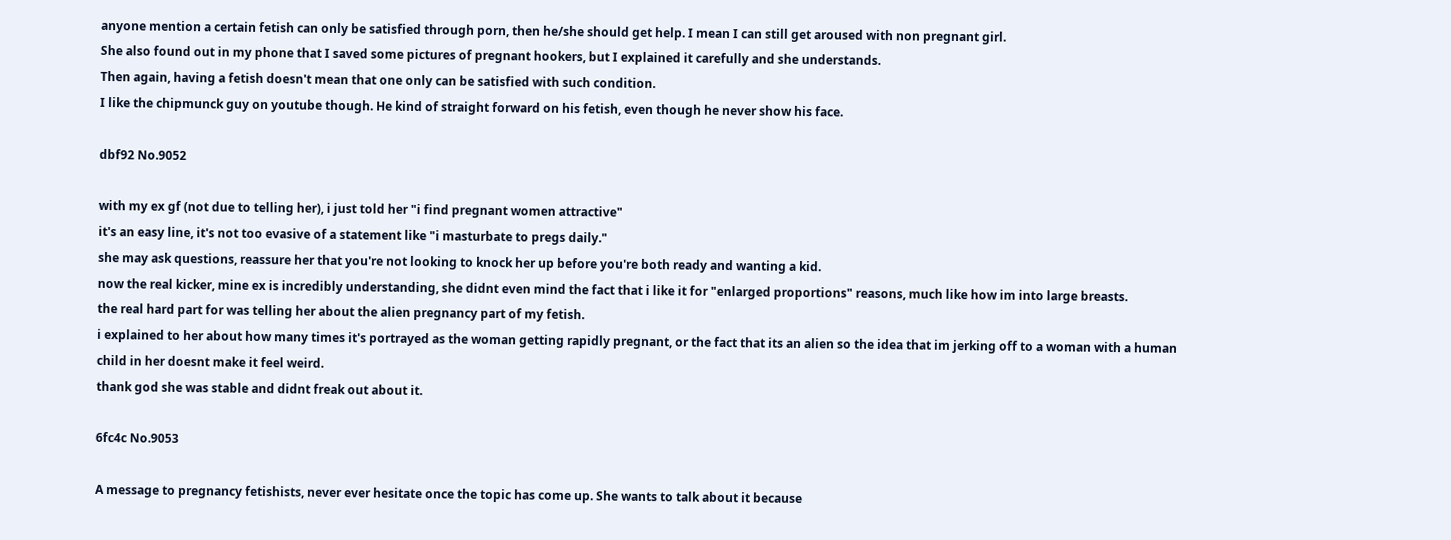anyone mention a certain fetish can only be satisfied through porn, then he/she should get help. I mean I can still get aroused with non pregnant girl.
She also found out in my phone that I saved some pictures of pregnant hookers, but I explained it carefully and she understands.
Then again, having a fetish doesn't mean that one only can be satisfied with such condition.
I like the chipmunck guy on youtube though. He kind of straight forward on his fetish, even though he never show his face.

dbf92 No.9052

with my ex gf (not due to telling her), i just told her "i find pregnant women attractive"
it's an easy line, it's not too evasive of a statement like "i masturbate to pregs daily."
she may ask questions, reassure her that you're not looking to knock her up before you're both ready and wanting a kid.
now the real kicker, mine ex is incredibly understanding, she didnt even mind the fact that i like it for "enlarged proportions" reasons, much like how im into large breasts.
the real hard part for was telling her about the alien pregnancy part of my fetish.
i explained to her about how many times it's portrayed as the woman getting rapidly pregnant, or the fact that its an alien so the idea that im jerking off to a woman with a human child in her doesnt make it feel weird.
thank god she was stable and didnt freak out about it.

6fc4c No.9053

A message to pregnancy fetishists, never ever hesitate once the topic has come up. She wants to talk about it because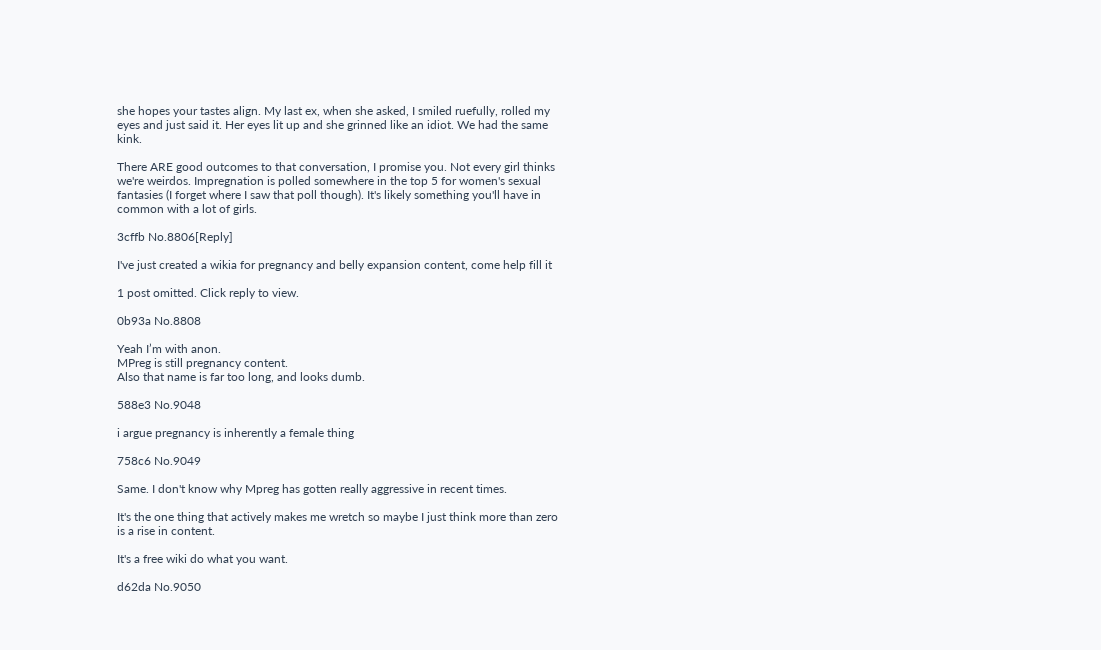she hopes your tastes align. My last ex, when she asked, I smiled ruefully, rolled my eyes and just said it. Her eyes lit up and she grinned like an idiot. We had the same kink.

There ARE good outcomes to that conversation, I promise you. Not every girl thinks we're weirdos. Impregnation is polled somewhere in the top 5 for women's sexual fantasies (I forget where I saw that poll though). It's likely something you'll have in common with a lot of girls.

3cffb No.8806[Reply]

I've just created a wikia for pregnancy and belly expansion content, come help fill it

1 post omitted. Click reply to view.

0b93a No.8808

Yeah I’m with anon.
MPreg is still pregnancy content.
Also that name is far too long, and looks dumb.

588e3 No.9048

i argue pregnancy is inherently a female thing

758c6 No.9049

Same. I don't know why Mpreg has gotten really aggressive in recent times.

It's the one thing that actively makes me wretch so maybe I just think more than zero is a rise in content.

It's a free wiki do what you want.

d62da No.9050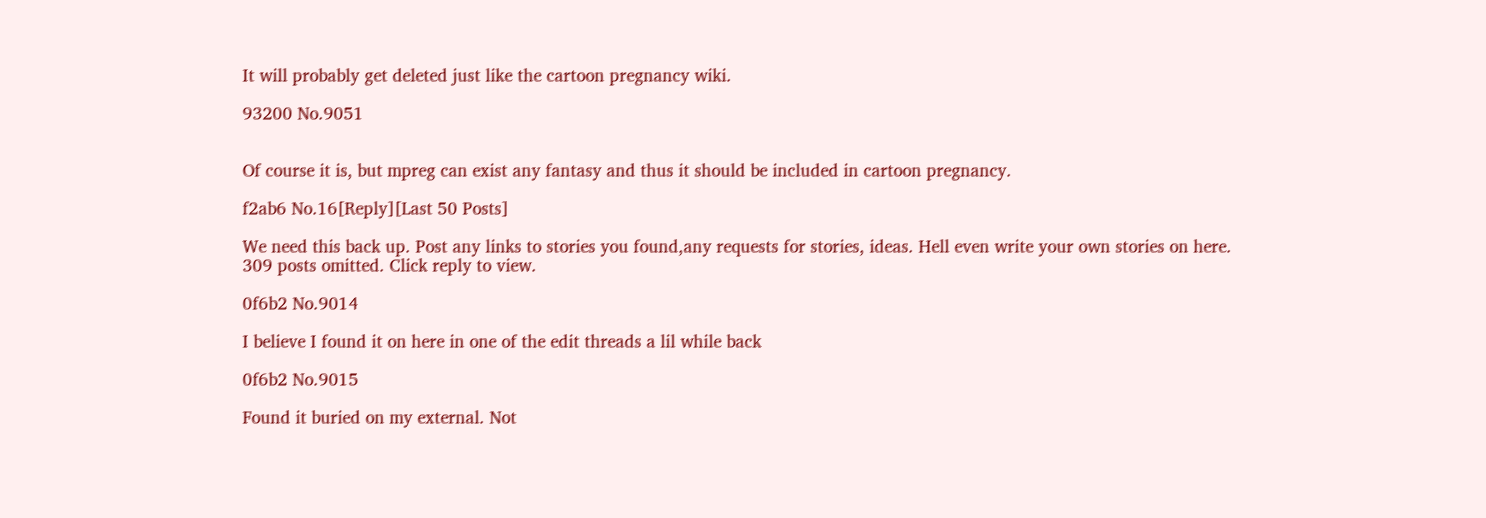It will probably get deleted just like the cartoon pregnancy wiki.

93200 No.9051


Of course it is, but mpreg can exist any fantasy and thus it should be included in cartoon pregnancy.

f2ab6 No.16[Reply][Last 50 Posts]

We need this back up. Post any links to stories you found,any requests for stories, ideas. Hell even write your own stories on here.
309 posts omitted. Click reply to view.

0f6b2 No.9014

I believe I found it on here in one of the edit threads a lil while back

0f6b2 No.9015

Found it buried on my external. Not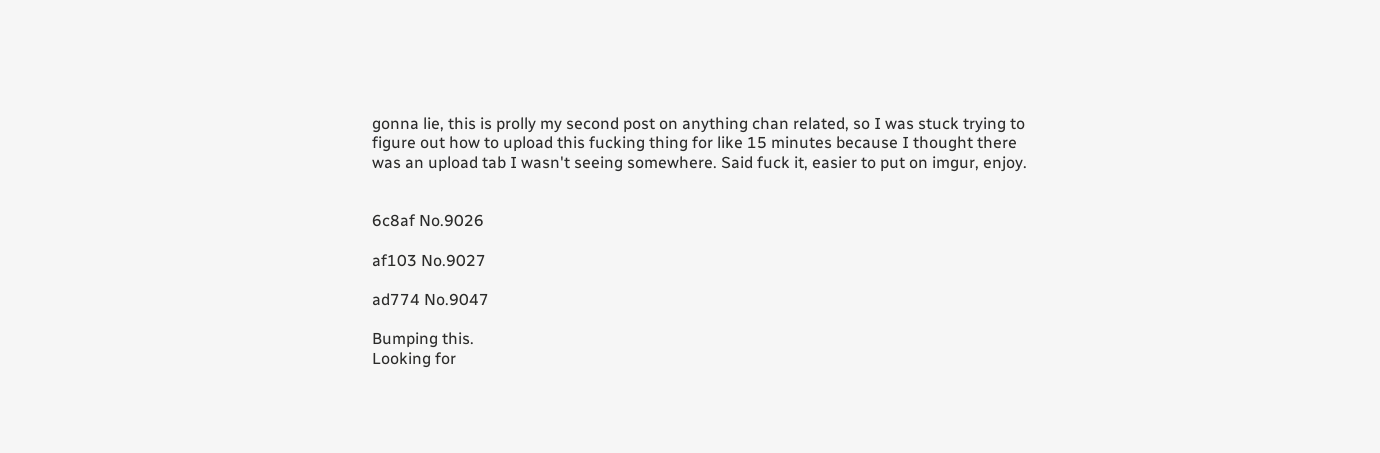gonna lie, this is prolly my second post on anything chan related, so I was stuck trying to figure out how to upload this fucking thing for like 15 minutes because I thought there was an upload tab I wasn't seeing somewhere. Said fuck it, easier to put on imgur, enjoy.


6c8af No.9026

af103 No.9027

ad774 No.9047

Bumping this.
Looking for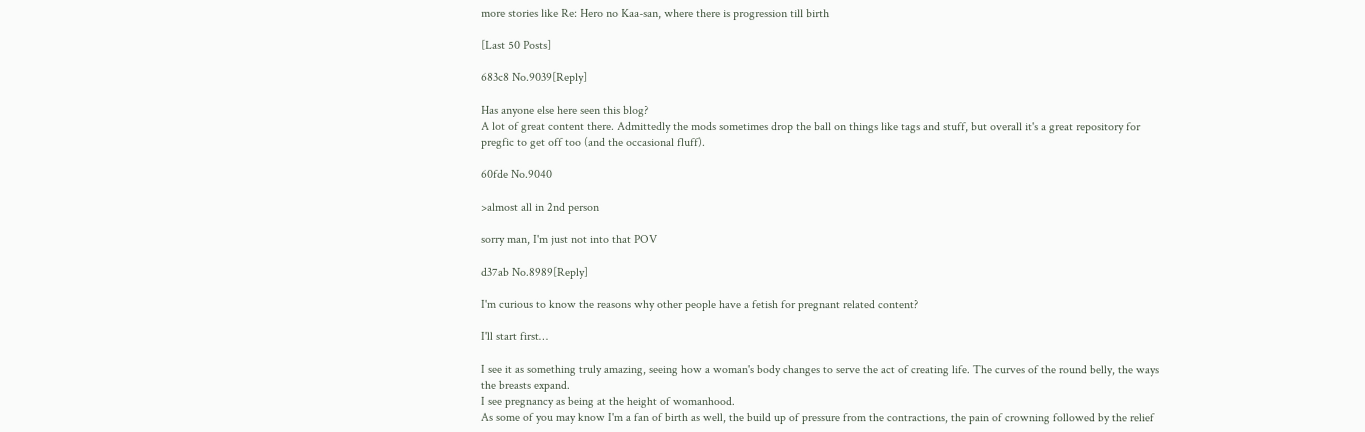more stories like Re: Hero no Kaa-san, where there is progression till birth

[Last 50 Posts]

683c8 No.9039[Reply]

Has anyone else here seen this blog?
A lot of great content there. Admittedly the mods sometimes drop the ball on things like tags and stuff, but overall it's a great repository for pregfic to get off too (and the occasional fluff).

60fde No.9040

>almost all in 2nd person

sorry man, I'm just not into that POV

d37ab No.8989[Reply]

I'm curious to know the reasons why other people have a fetish for pregnant related content?

I'll start first…

I see it as something truly amazing, seeing how a woman's body changes to serve the act of creating life. The curves of the round belly, the ways the breasts expand.
I see pregnancy as being at the height of womanhood.
As some of you may know I'm a fan of birth as well, the build up of pressure from the contractions, the pain of crowning followed by the relief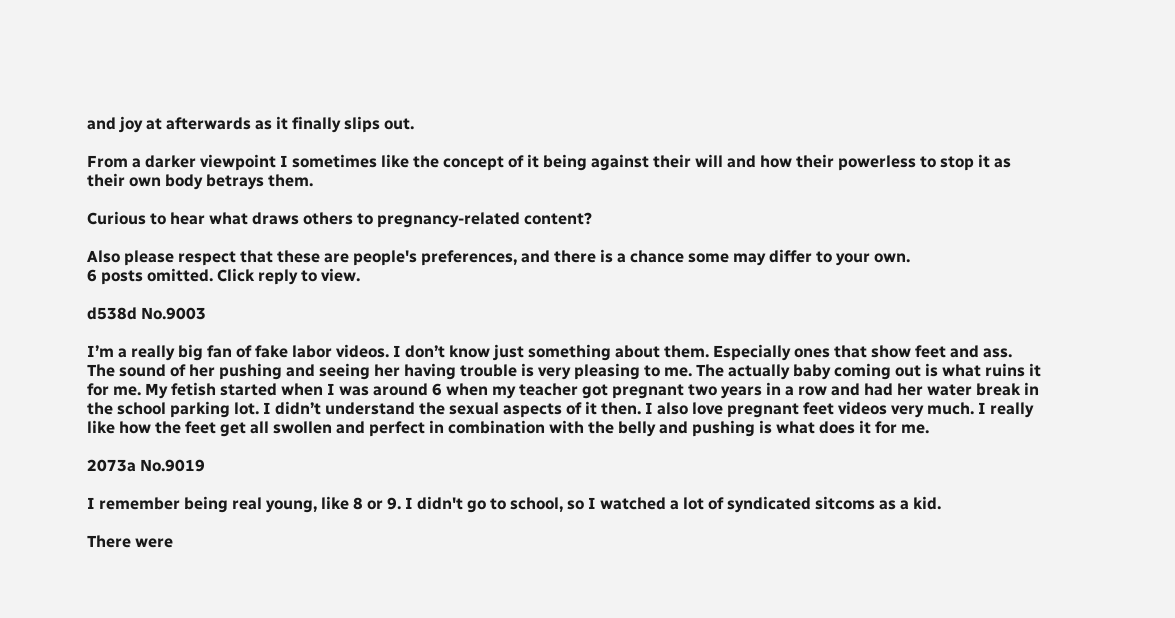and joy at afterwards as it finally slips out.

From a darker viewpoint I sometimes like the concept of it being against their will and how their powerless to stop it as their own body betrays them.

Curious to hear what draws others to pregnancy-related content?

Also please respect that these are people's preferences, and there is a chance some may differ to your own.
6 posts omitted. Click reply to view.

d538d No.9003

I’m a really big fan of fake labor videos. I don’t know just something about them. Especially ones that show feet and ass. The sound of her pushing and seeing her having trouble is very pleasing to me. The actually baby coming out is what ruins it for me. My fetish started when I was around 6 when my teacher got pregnant two years in a row and had her water break in the school parking lot. I didn’t understand the sexual aspects of it then. I also love pregnant feet videos very much. I really like how the feet get all swollen and perfect in combination with the belly and pushing is what does it for me.

2073a No.9019

I remember being real young, like 8 or 9. I didn't go to school, so I watched a lot of syndicated sitcoms as a kid.

There were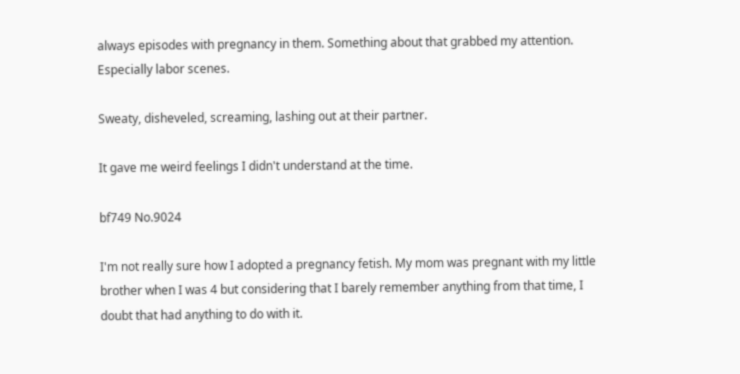always episodes with pregnancy in them. Something about that grabbed my attention. Especially labor scenes.

Sweaty, disheveled, screaming, lashing out at their partner.

It gave me weird feelings I didn't understand at the time.

bf749 No.9024

I'm not really sure how I adopted a pregnancy fetish. My mom was pregnant with my little brother when I was 4 but considering that I barely remember anything from that time, I doubt that had anything to do with it.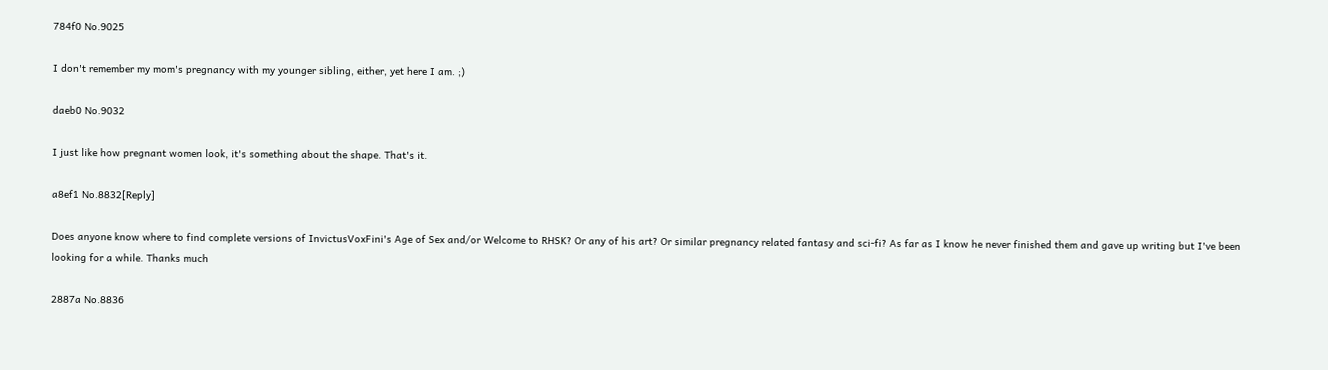784f0 No.9025

I don't remember my mom's pregnancy with my younger sibling, either, yet here I am. ;)

daeb0 No.9032

I just like how pregnant women look, it's something about the shape. That's it.

a8ef1 No.8832[Reply]

Does anyone know where to find complete versions of InvictusVoxFini's Age of Sex and/or Welcome to RHSK? Or any of his art? Or similar pregnancy related fantasy and sci-fi? As far as I know he never finished them and gave up writing but I've been looking for a while. Thanks much

2887a No.8836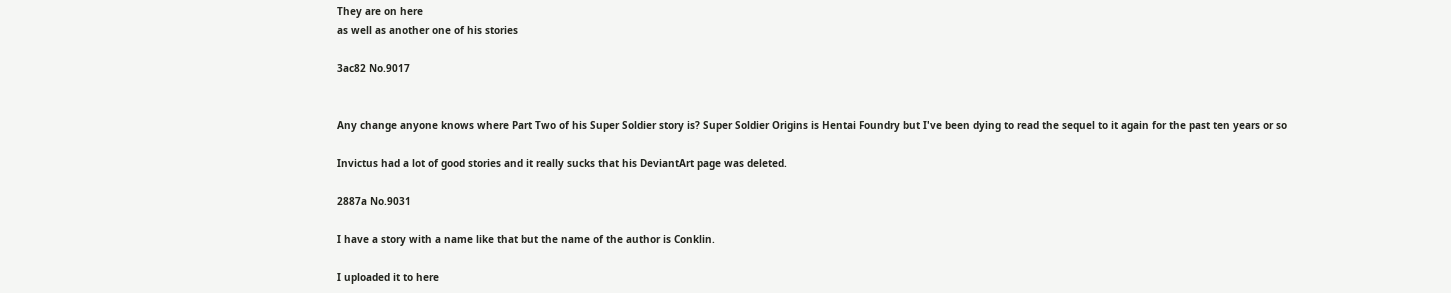They are on here
as well as another one of his stories

3ac82 No.9017


Any change anyone knows where Part Two of his Super Soldier story is? Super Soldier Origins is Hentai Foundry but I've been dying to read the sequel to it again for the past ten years or so

Invictus had a lot of good stories and it really sucks that his DeviantArt page was deleted.

2887a No.9031

I have a story with a name like that but the name of the author is Conklin.

I uploaded it to here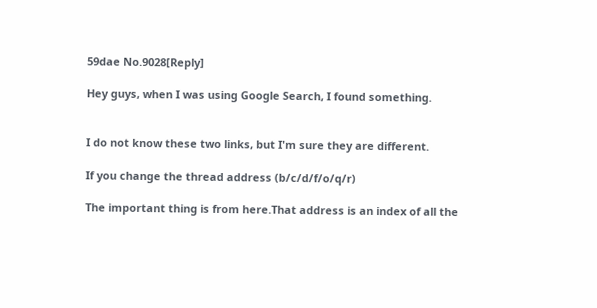59dae No.9028[Reply]

Hey guys, when I was using Google Search, I found something.


I do not know these two links, but I'm sure they are different.

If you change the thread address (b/c/d/f/o/q/r)

The important thing is from here.That address is an index of all the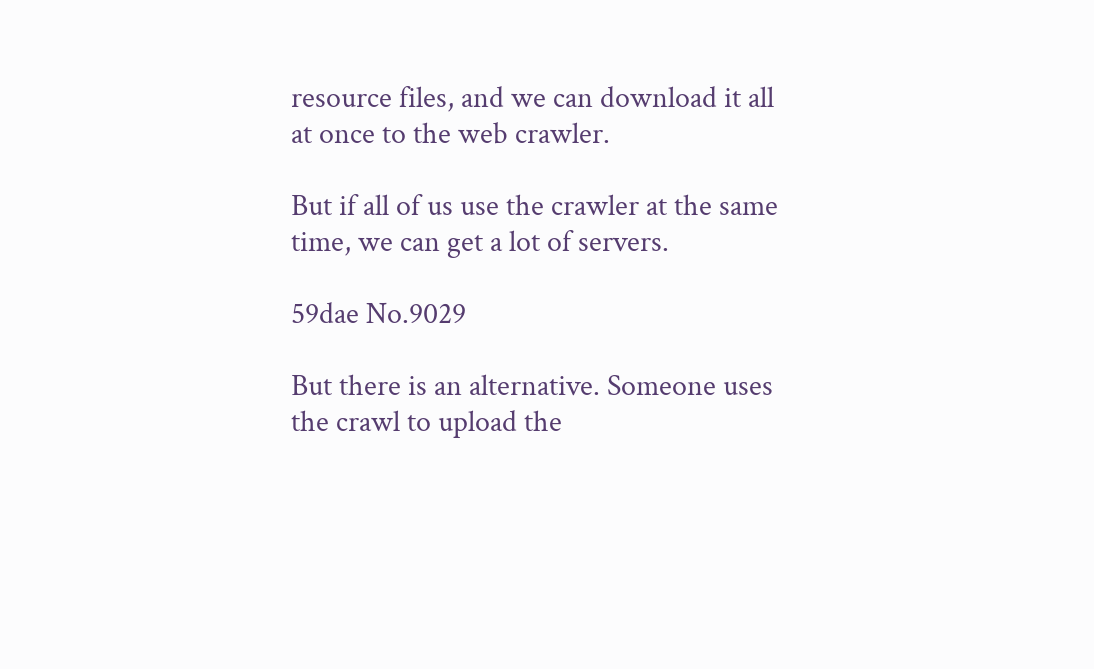resource files, and we can download it all at once to the web crawler.

But if all of us use the crawler at the same time, we can get a lot of servers.

59dae No.9029

But there is an alternative. Someone uses the crawl to upload the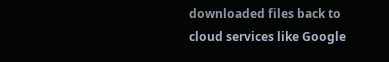downloaded files back to cloud services like Google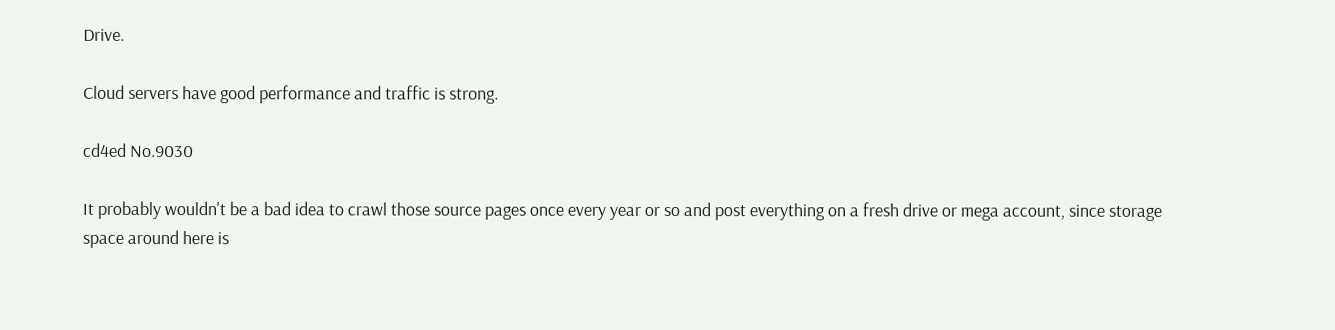Drive.

Cloud servers have good performance and traffic is strong.

cd4ed No.9030

It probably wouldn't be a bad idea to crawl those source pages once every year or so and post everything on a fresh drive or mega account, since storage space around here is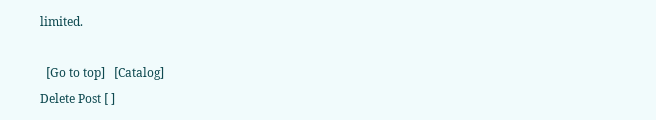limited.

  [Go to top]   [Catalog]
Delete Post [ ]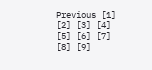Previous [1] [2] [3] [4] [5] [6] [7] [8] [9]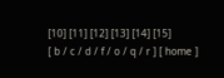[10] [11] [12] [13] [14] [15]
[ b / c / d / f / o / q / r ] [ home ]